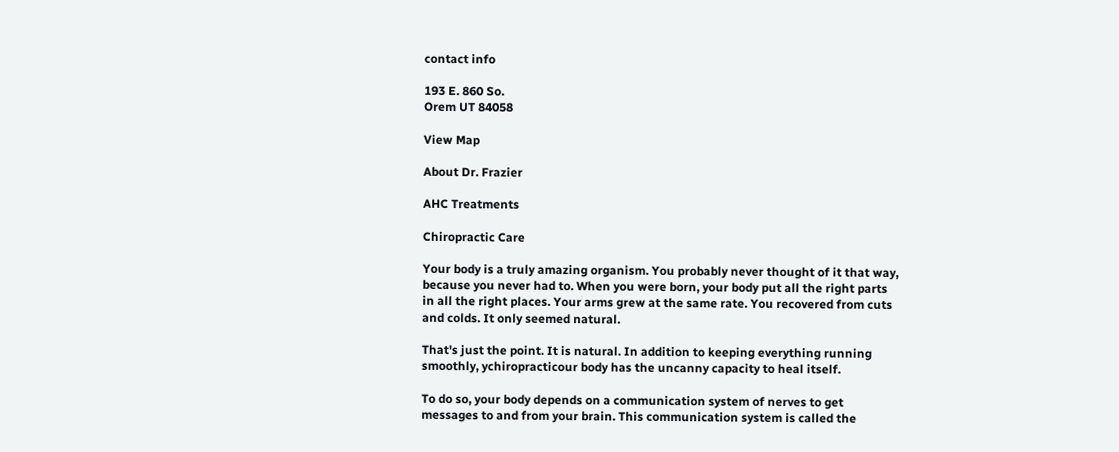contact info

193 E. 860 So.
Orem UT 84058

View Map

About Dr. Frazier

AHC Treatments

Chiropractic Care

Your body is a truly amazing organism. You probably never thought of it that way, because you never had to. When you were born, your body put all the right parts in all the right places. Your arms grew at the same rate. You recovered from cuts and colds. It only seemed natural.

That's just the point. It is natural. In addition to keeping everything running smoothly, ychiropracticour body has the uncanny capacity to heal itself.

To do so, your body depends on a communication system of nerves to get messages to and from your brain. This communication system is called the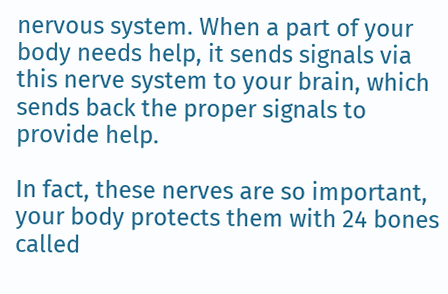nervous system. When a part of your body needs help, it sends signals via this nerve system to your brain, which sends back the proper signals to provide help.

In fact, these nerves are so important, your body protects them with 24 bones called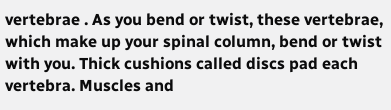vertebrae . As you bend or twist, these vertebrae, which make up your spinal column, bend or twist with you. Thick cushions called discs pad each vertebra. Muscles and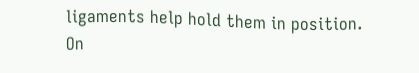ligaments help hold them in position. On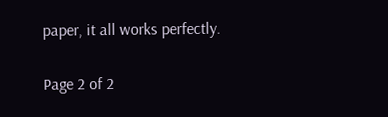paper, it all works perfectly.


Page 2 of 2